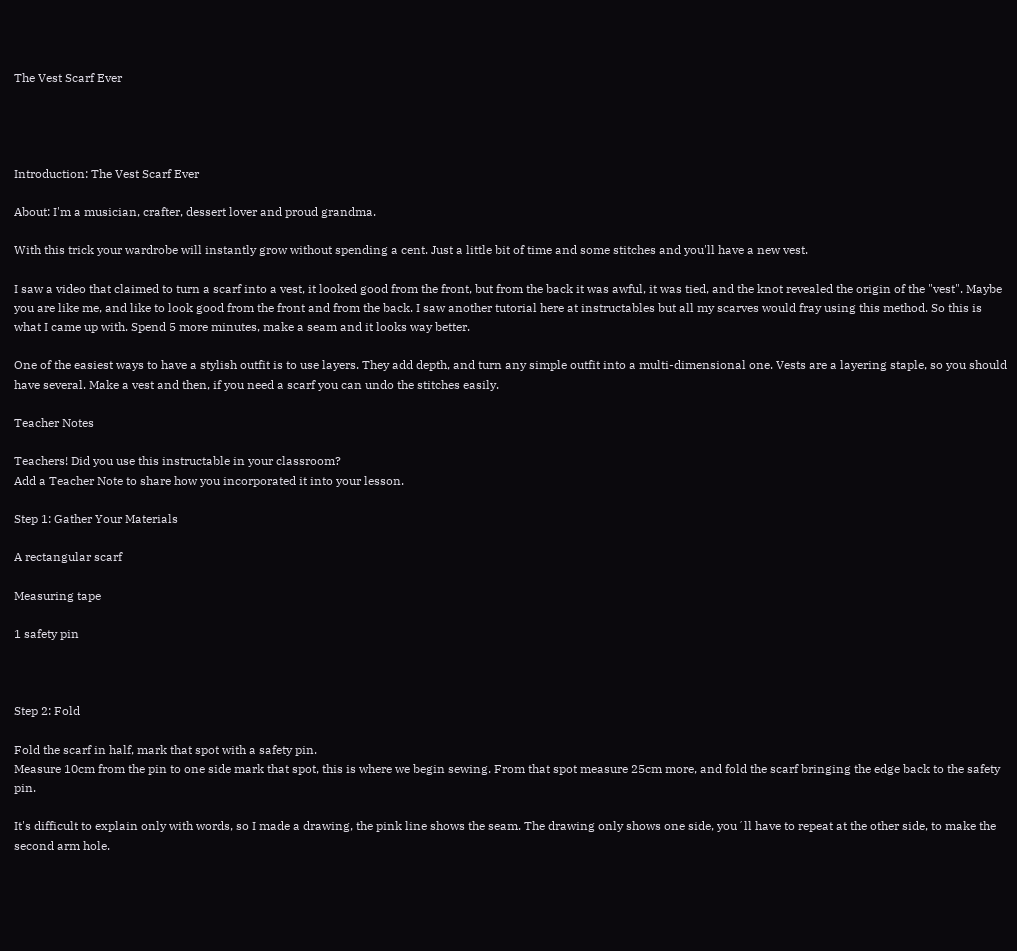The Vest Scarf Ever




Introduction: The Vest Scarf Ever

About: I'm a musician, crafter, dessert lover and proud grandma.

With this trick your wardrobe will instantly grow without spending a cent. Just a little bit of time and some stitches and you'll have a new vest.

I saw a video that claimed to turn a scarf into a vest, it looked good from the front, but from the back it was awful, it was tied, and the knot revealed the origin of the "vest". Maybe you are like me, and like to look good from the front and from the back. I saw another tutorial here at instructables but all my scarves would fray using this method. So this is what I came up with. Spend 5 more minutes, make a seam and it looks way better.

One of the easiest ways to have a stylish outfit is to use layers. They add depth, and turn any simple outfit into a multi-dimensional one. Vests are a layering staple, so you should have several. Make a vest and then, if you need a scarf you can undo the stitches easily.

Teacher Notes

Teachers! Did you use this instructable in your classroom?
Add a Teacher Note to share how you incorporated it into your lesson.

Step 1: Gather Your Materials

A rectangular scarf

Measuring tape

1 safety pin



Step 2: Fold

Fold the scarf in half, mark that spot with a safety pin.
Measure 10cm from the pin to one side mark that spot, this is where we begin sewing. From that spot measure 25cm more, and fold the scarf bringing the edge back to the safety pin.

It's difficult to explain only with words, so I made a drawing, the pink line shows the seam. The drawing only shows one side, you´ll have to repeat at the other side, to make the second arm hole.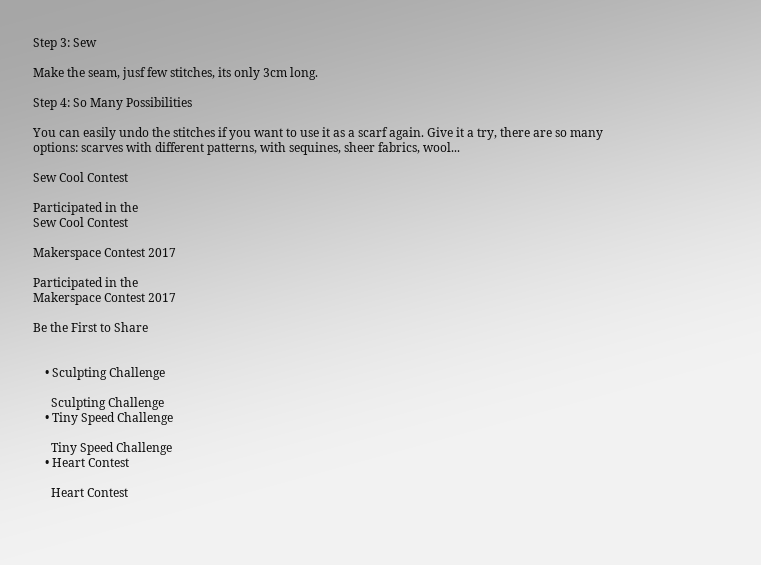Step 3: Sew

Make the seam, jusf few stitches, its only 3cm long.

Step 4: So Many Possibilities

You can easily undo the stitches if you want to use it as a scarf again. Give it a try, there are so many options: scarves with different patterns, with sequines, sheer fabrics, wool...

Sew Cool Contest

Participated in the
Sew Cool Contest

Makerspace Contest 2017

Participated in the
Makerspace Contest 2017

Be the First to Share


    • Sculpting Challenge

      Sculpting Challenge
    • Tiny Speed Challenge

      Tiny Speed Challenge
    • Heart Contest

      Heart Contest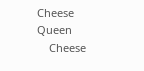Cheese Queen
    Cheese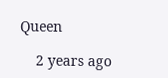Queen

    2 years ago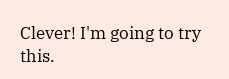Clever! I'm going to try this.